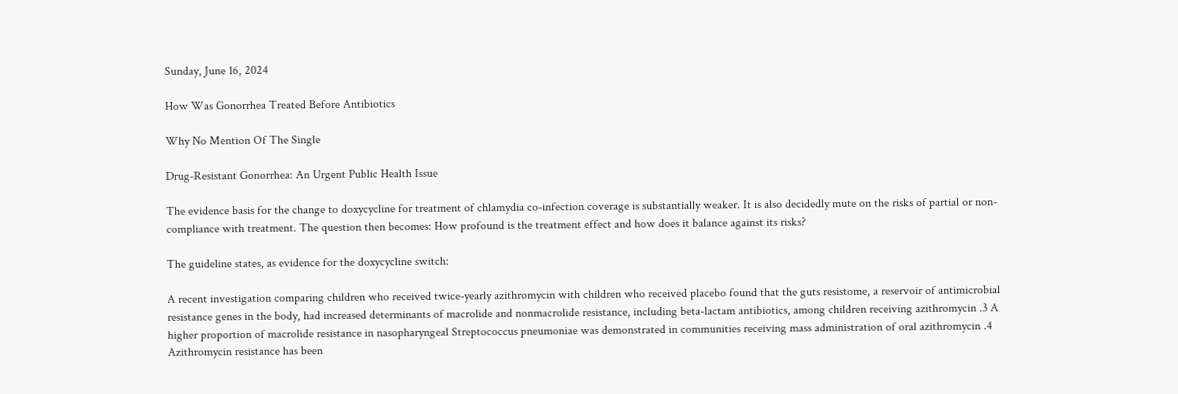Sunday, June 16, 2024

How Was Gonorrhea Treated Before Antibiotics

Why No Mention Of The Single

Drug-Resistant Gonorrhea: An Urgent Public Health Issue

The evidence basis for the change to doxycycline for treatment of chlamydia co-infection coverage is substantially weaker. It is also decidedly mute on the risks of partial or non-compliance with treatment. The question then becomes: How profound is the treatment effect and how does it balance against its risks?

The guideline states, as evidence for the doxycycline switch:

A recent investigation comparing children who received twice-yearly azithromycin with children who received placebo found that the guts resistome, a reservoir of antimicrobial resistance genes in the body, had increased determinants of macrolide and nonmacrolide resistance, including beta-lactam antibiotics, among children receiving azithromycin .3 A higher proportion of macrolide resistance in nasopharyngeal Streptococcus pneumoniae was demonstrated in communities receiving mass administration of oral azithromycin .4 Azithromycin resistance has been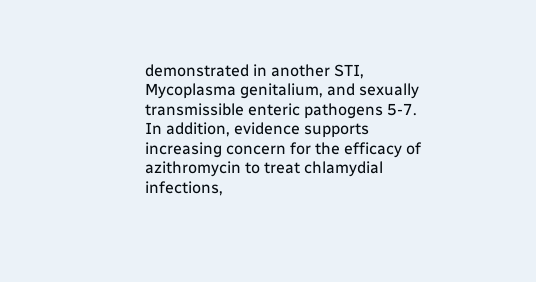demonstrated in another STI, Mycoplasma genitalium, and sexually transmissible enteric pathogens 5-7. In addition, evidence supports increasing concern for the efficacy of azithromycin to treat chlamydial infections,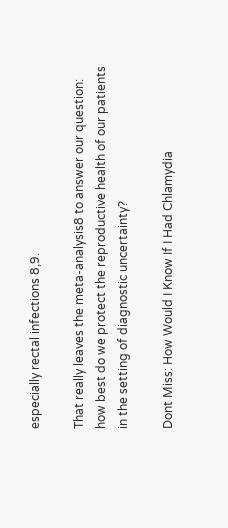especially rectal infections 8,9.

That really leaves the meta-analysis8 to answer our question: how best do we protect the reproductive health of our patients in the setting of diagnostic uncertainty?

Dont Miss: How Would I Know If I Had Chlamydia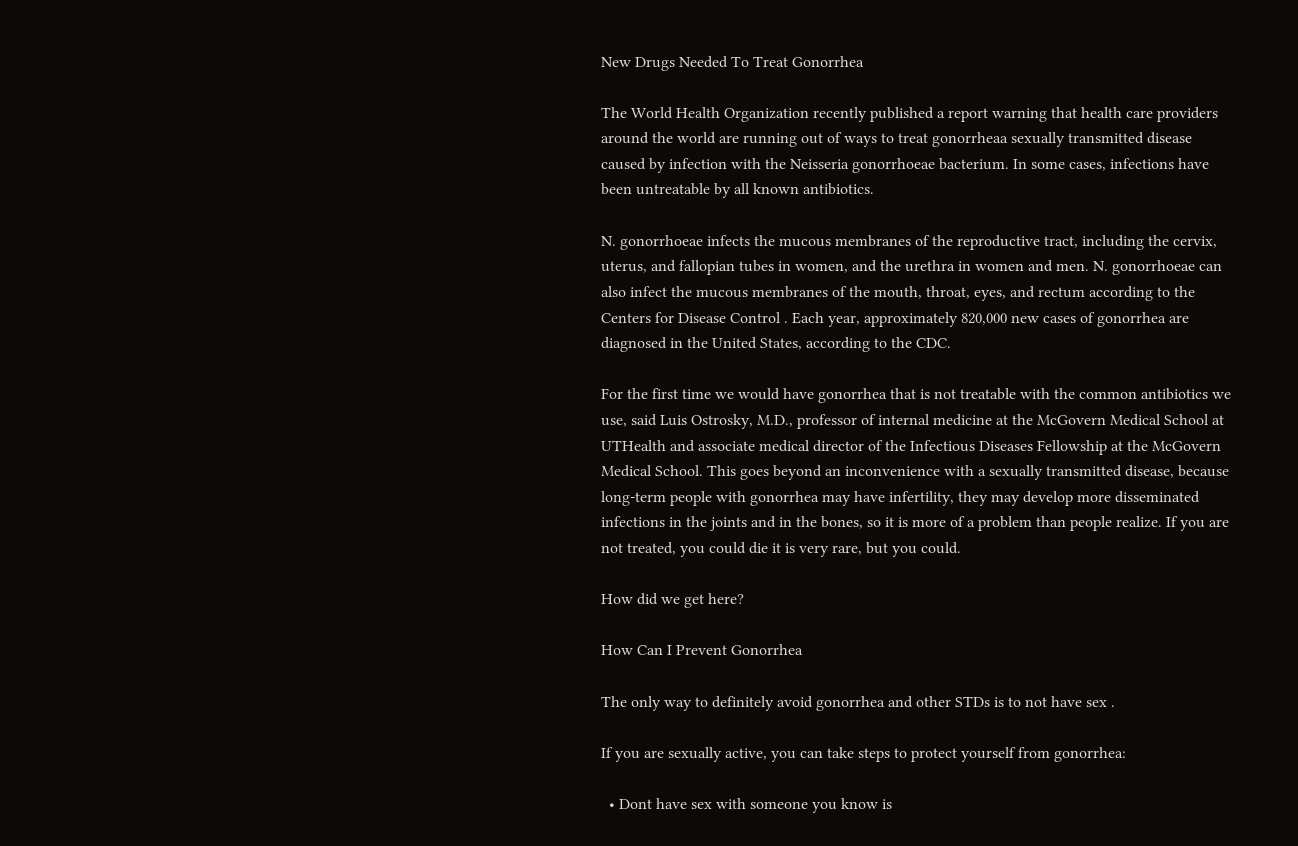New Drugs Needed To Treat Gonorrhea

The World Health Organization recently published a report warning that health care providers around the world are running out of ways to treat gonorrheaa sexually transmitted disease caused by infection with the Neisseria gonorrhoeae bacterium. In some cases, infections have been untreatable by all known antibiotics.

N. gonorrhoeae infects the mucous membranes of the reproductive tract, including the cervix, uterus, and fallopian tubes in women, and the urethra in women and men. N. gonorrhoeae can also infect the mucous membranes of the mouth, throat, eyes, and rectum according to the Centers for Disease Control . Each year, approximately 820,000 new cases of gonorrhea are diagnosed in the United States, according to the CDC.

For the first time we would have gonorrhea that is not treatable with the common antibiotics we use, said Luis Ostrosky, M.D., professor of internal medicine at the McGovern Medical School at UTHealth and associate medical director of the Infectious Diseases Fellowship at the McGovern Medical School. This goes beyond an inconvenience with a sexually transmitted disease, because long-term people with gonorrhea may have infertility, they may develop more disseminated infections in the joints and in the bones, so it is more of a problem than people realize. If you are not treated, you could die it is very rare, but you could.

How did we get here?

How Can I Prevent Gonorrhea

The only way to definitely avoid gonorrhea and other STDs is to not have sex .

If you are sexually active, you can take steps to protect yourself from gonorrhea:

  • Dont have sex with someone you know is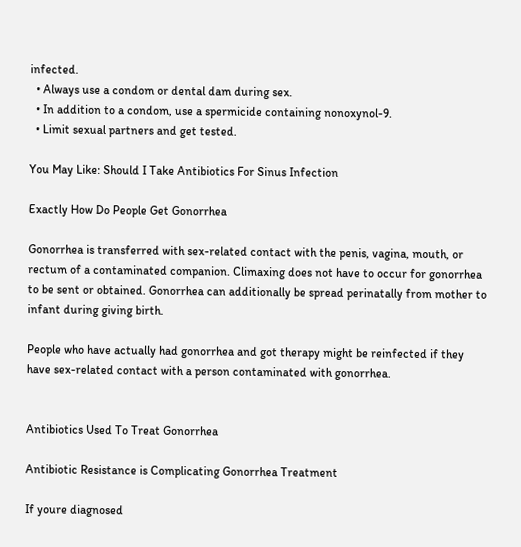infected.
  • Always use a condom or dental dam during sex.
  • In addition to a condom, use a spermicide containing nonoxynol-9.
  • Limit sexual partners and get tested.

You May Like: Should I Take Antibiotics For Sinus Infection

Exactly How Do People Get Gonorrhea

Gonorrhea is transferred with sex-related contact with the penis, vagina, mouth, or rectum of a contaminated companion. Climaxing does not have to occur for gonorrhea to be sent or obtained. Gonorrhea can additionally be spread perinatally from mother to infant during giving birth.

People who have actually had gonorrhea and got therapy might be reinfected if they have sex-related contact with a person contaminated with gonorrhea.


Antibiotics Used To Treat Gonorrhea

Antibiotic Resistance is Complicating Gonorrhea Treatment

If youre diagnosed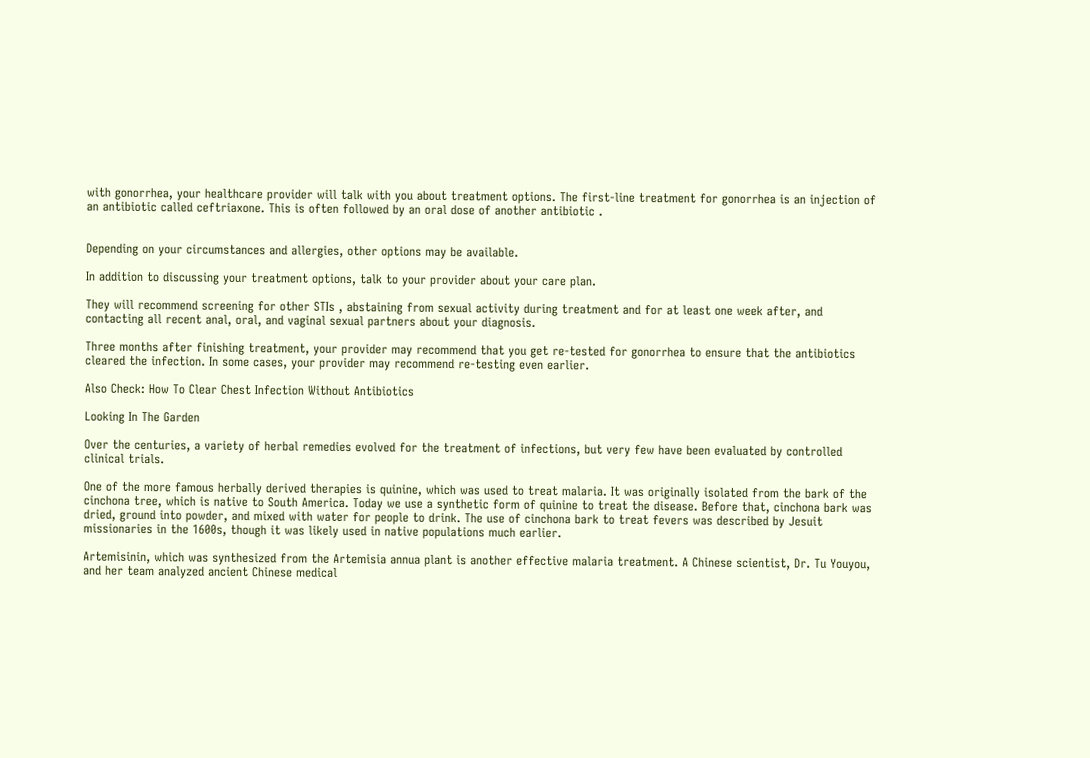with gonorrhea, your healthcare provider will talk with you about treatment options. The first-line treatment for gonorrhea is an injection of an antibiotic called ceftriaxone. This is often followed by an oral dose of another antibiotic .


Depending on your circumstances and allergies, other options may be available.

In addition to discussing your treatment options, talk to your provider about your care plan.

They will recommend screening for other STIs , abstaining from sexual activity during treatment and for at least one week after, and contacting all recent anal, oral, and vaginal sexual partners about your diagnosis.

Three months after finishing treatment, your provider may recommend that you get re-tested for gonorrhea to ensure that the antibiotics cleared the infection. In some cases, your provider may recommend re-testing even earlier.

Also Check: How To Clear Chest Infection Without Antibiotics

Looking In The Garden

Over the centuries, a variety of herbal remedies evolved for the treatment of infections, but very few have been evaluated by controlled clinical trials.

One of the more famous herbally derived therapies is quinine, which was used to treat malaria. It was originally isolated from the bark of the cinchona tree, which is native to South America. Today we use a synthetic form of quinine to treat the disease. Before that, cinchona bark was dried, ground into powder, and mixed with water for people to drink. The use of cinchona bark to treat fevers was described by Jesuit missionaries in the 1600s, though it was likely used in native populations much earlier.

Artemisinin, which was synthesized from the Artemisia annua plant is another effective malaria treatment. A Chinese scientist, Dr. Tu Youyou, and her team analyzed ancient Chinese medical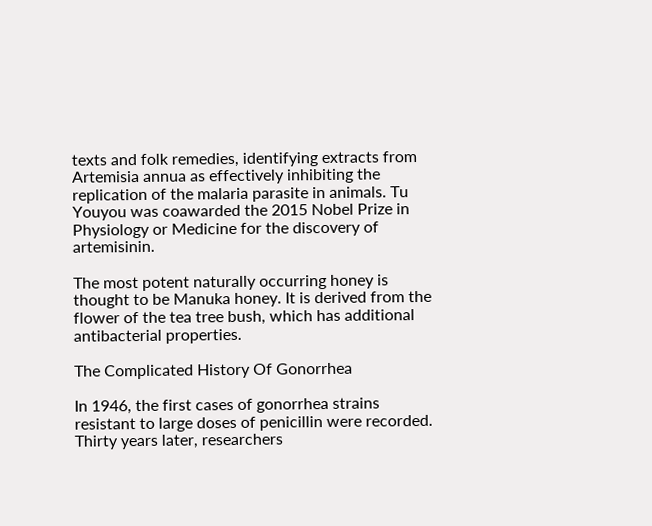texts and folk remedies, identifying extracts from Artemisia annua as effectively inhibiting the replication of the malaria parasite in animals. Tu Youyou was coawarded the 2015 Nobel Prize in Physiology or Medicine for the discovery of artemisinin.

The most potent naturally occurring honey is thought to be Manuka honey. It is derived from the flower of the tea tree bush, which has additional antibacterial properties.

The Complicated History Of Gonorrhea

In 1946, the first cases of gonorrhea strains resistant to large doses of penicillin were recorded. Thirty years later, researchers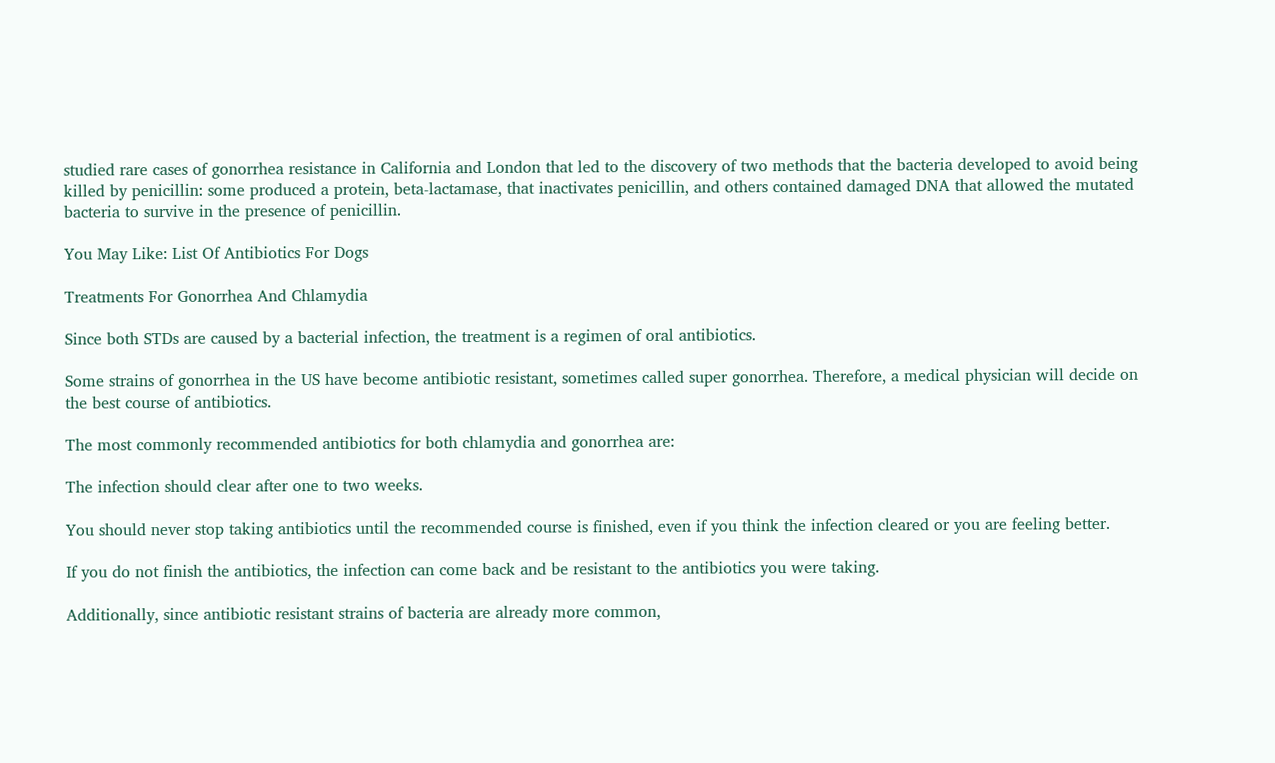studied rare cases of gonorrhea resistance in California and London that led to the discovery of two methods that the bacteria developed to avoid being killed by penicillin: some produced a protein, beta-lactamase, that inactivates penicillin, and others contained damaged DNA that allowed the mutated bacteria to survive in the presence of penicillin.

You May Like: List Of Antibiotics For Dogs

Treatments For Gonorrhea And Chlamydia

Since both STDs are caused by a bacterial infection, the treatment is a regimen of oral antibiotics.

Some strains of gonorrhea in the US have become antibiotic resistant, sometimes called super gonorrhea. Therefore, a medical physician will decide on the best course of antibiotics.

The most commonly recommended antibiotics for both chlamydia and gonorrhea are:

The infection should clear after one to two weeks.

You should never stop taking antibiotics until the recommended course is finished, even if you think the infection cleared or you are feeling better.

If you do not finish the antibiotics, the infection can come back and be resistant to the antibiotics you were taking.

Additionally, since antibiotic resistant strains of bacteria are already more common,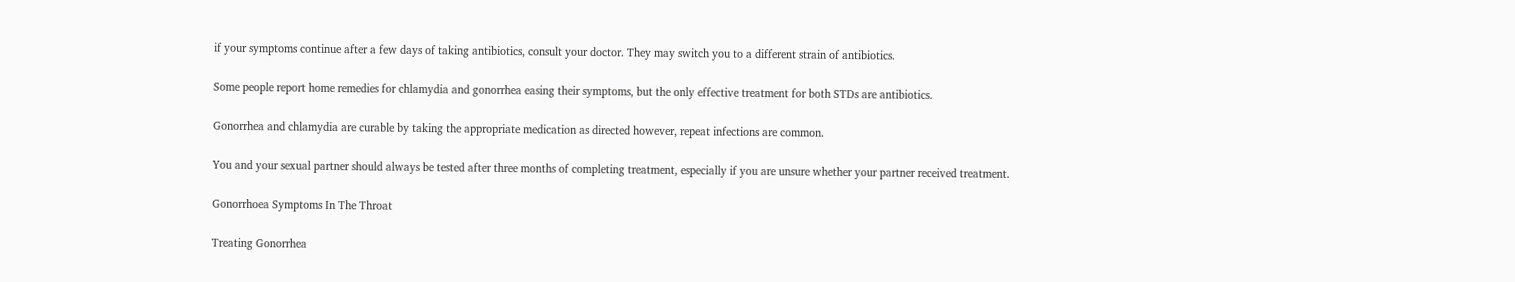if your symptoms continue after a few days of taking antibiotics, consult your doctor. They may switch you to a different strain of antibiotics.

Some people report home remedies for chlamydia and gonorrhea easing their symptoms, but the only effective treatment for both STDs are antibiotics.

Gonorrhea and chlamydia are curable by taking the appropriate medication as directed however, repeat infections are common.

You and your sexual partner should always be tested after three months of completing treatment, especially if you are unsure whether your partner received treatment.

Gonorrhoea Symptoms In The Throat

Treating Gonorrhea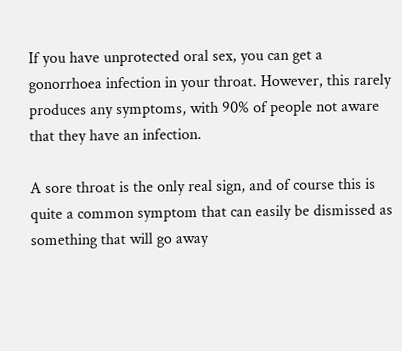If you have unprotected oral sex, you can get a gonorrhoea infection in your throat. However, this rarely produces any symptoms, with 90% of people not aware that they have an infection.

A sore throat is the only real sign, and of course this is quite a common symptom that can easily be dismissed as something that will go away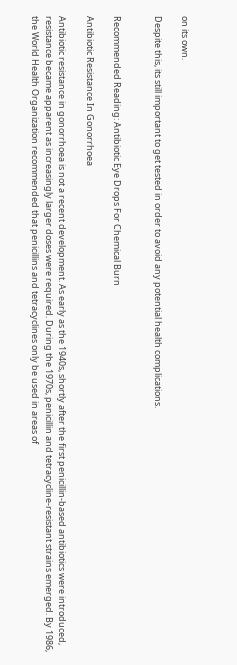on its own.

Despite this, its still important to get tested in order to avoid any potential health complications.


Recommended Reading: Antibiotic Eye Drops For Chemical Burn

Antibiotic Resistance In Gonorrhoea

Antibiotic resistance in gonorrhoea is not a recent development. As early as the 1940s, shortly after the first penicillin-based antibiotics were introduced, resistance became apparent as increasingly larger doses were required. During the 1970s, penicillin and tetracycline-resistant strains emerged. By 1986, the World Health Organization recommended that penicillins and tetracyclines only be used in areas of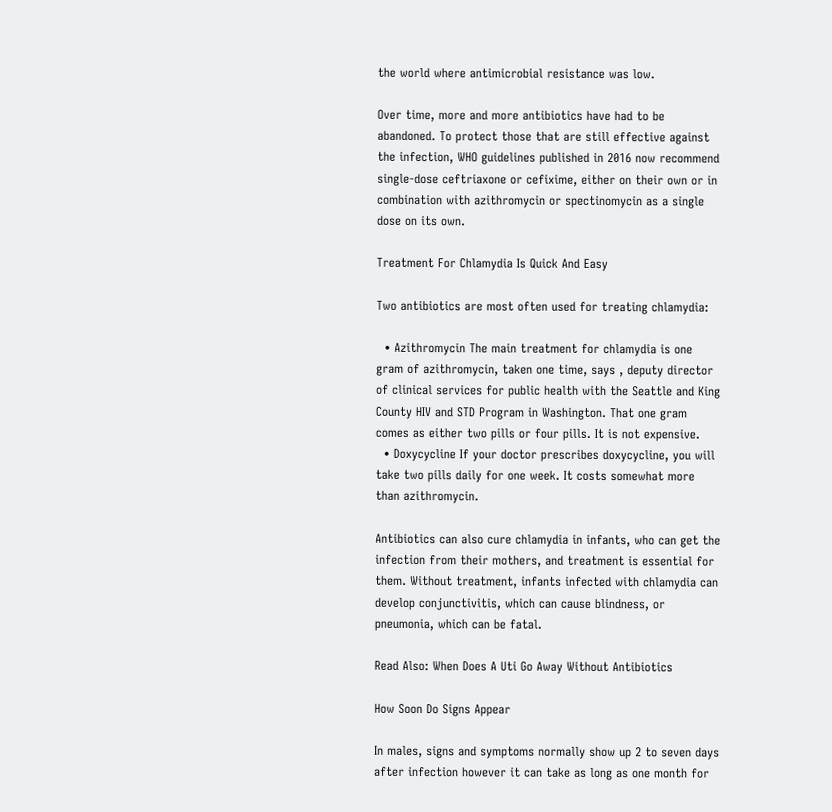the world where antimicrobial resistance was low.

Over time, more and more antibiotics have had to be abandoned. To protect those that are still effective against the infection, WHO guidelines published in 2016 now recommend single-dose ceftriaxone or cefixime, either on their own or in combination with azithromycin or spectinomycin as a single dose on its own.

Treatment For Chlamydia Is Quick And Easy

Two antibiotics are most often used for treating chlamydia:

  • Azithromycin The main treatment for chlamydia is one gram of azithromycin, taken one time, says , deputy director of clinical services for public health with the Seattle and King County HIV and STD Program in Washington. That one gram comes as either two pills or four pills. It is not expensive.
  • Doxycycline If your doctor prescribes doxycycline, you will take two pills daily for one week. It costs somewhat more than azithromycin.

Antibiotics can also cure chlamydia in infants, who can get the infection from their mothers, and treatment is essential for them. Without treatment, infants infected with chlamydia can develop conjunctivitis, which can cause blindness, or pneumonia, which can be fatal.

Read Also: When Does A Uti Go Away Without Antibiotics

How Soon Do Signs Appear

In males, signs and symptoms normally show up 2 to seven days after infection however it can take as long as one month for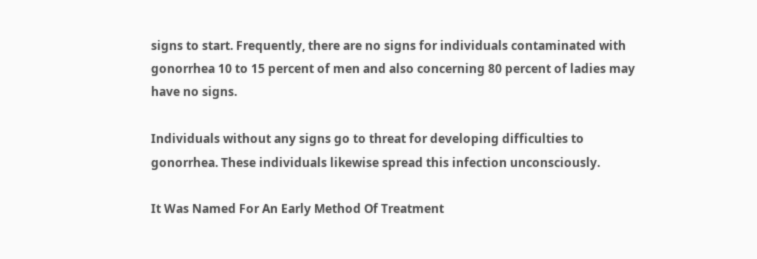signs to start. Frequently, there are no signs for individuals contaminated with gonorrhea 10 to 15 percent of men and also concerning 80 percent of ladies may have no signs.

Individuals without any signs go to threat for developing difficulties to gonorrhea. These individuals likewise spread this infection unconsciously.

It Was Named For An Early Method Of Treatment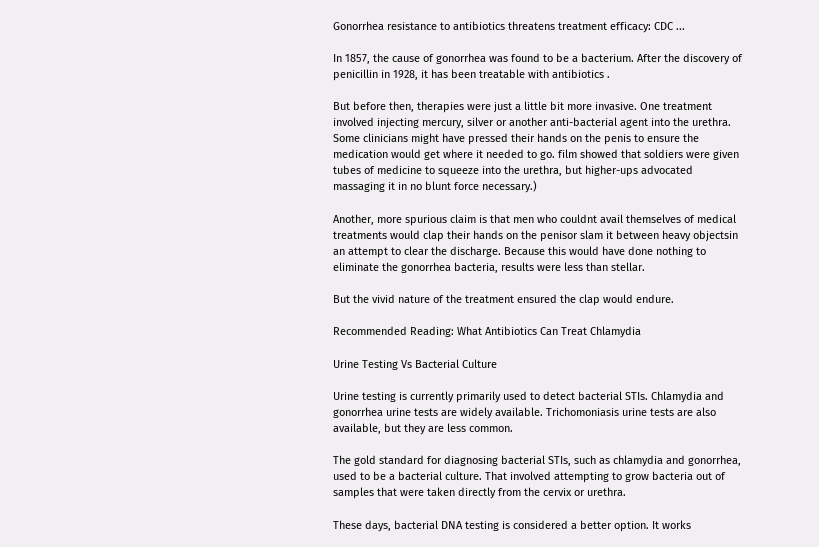Gonorrhea resistance to antibiotics threatens treatment efficacy: CDC ...

In 1857, the cause of gonorrhea was found to be a bacterium. After the discovery of penicillin in 1928, it has been treatable with antibiotics .

But before then, therapies were just a little bit more invasive. One treatment involved injecting mercury, silver or another anti-bacterial agent into the urethra. Some clinicians might have pressed their hands on the penis to ensure the medication would get where it needed to go. film showed that soldiers were given tubes of medicine to squeeze into the urethra, but higher-ups advocated massaging it in no blunt force necessary.)

Another, more spurious claim is that men who couldnt avail themselves of medical treatments would clap their hands on the penisor slam it between heavy objectsin an attempt to clear the discharge. Because this would have done nothing to eliminate the gonorrhea bacteria, results were less than stellar.

But the vivid nature of the treatment ensured the clap would endure.

Recommended Reading: What Antibiotics Can Treat Chlamydia

Urine Testing Vs Bacterial Culture

Urine testing is currently primarily used to detect bacterial STIs. Chlamydia and gonorrhea urine tests are widely available. Trichomoniasis urine tests are also available, but they are less common.

The gold standard for diagnosing bacterial STIs, such as chlamydia and gonorrhea, used to be a bacterial culture. That involved attempting to grow bacteria out of samples that were taken directly from the cervix or urethra.

These days, bacterial DNA testing is considered a better option. It works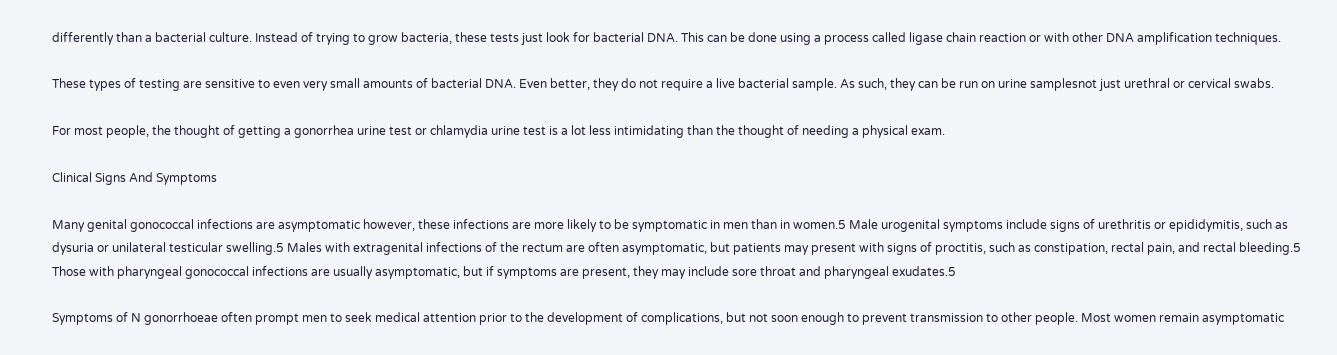differently than a bacterial culture. Instead of trying to grow bacteria, these tests just look for bacterial DNA. This can be done using a process called ligase chain reaction or with other DNA amplification techniques.

These types of testing are sensitive to even very small amounts of bacterial DNA. Even better, they do not require a live bacterial sample. As such, they can be run on urine samplesnot just urethral or cervical swabs.

For most people, the thought of getting a gonorrhea urine test or chlamydia urine test is a lot less intimidating than the thought of needing a physical exam.

Clinical Signs And Symptoms

Many genital gonococcal infections are asymptomatic however, these infections are more likely to be symptomatic in men than in women.5 Male urogenital symptoms include signs of urethritis or epididymitis, such as dysuria or unilateral testicular swelling.5 Males with extragenital infections of the rectum are often asymptomatic, but patients may present with signs of proctitis, such as constipation, rectal pain, and rectal bleeding.5 Those with pharyngeal gonococcal infections are usually asymptomatic, but if symptoms are present, they may include sore throat and pharyngeal exudates.5

Symptoms of N gonorrhoeae often prompt men to seek medical attention prior to the development of complications, but not soon enough to prevent transmission to other people. Most women remain asymptomatic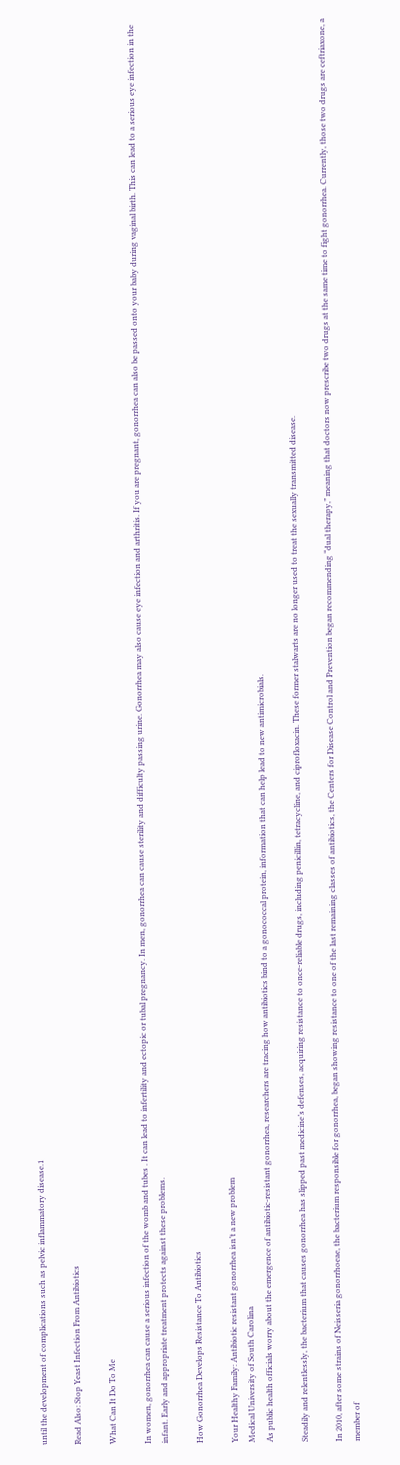until the development of complications such as pelvic inflammatory disease.1

Read Also: Stop Yeast Infection From Antibiotics

What Can It Do To Me

In women, gonorrhea can cause a serious infection of the womb and tubes . It can lead to infertility and ectopic or tubal pregnancy. In men, gonorrhea can cause sterility and difficulty passing urine. Gonorrhea may also cause eye infection and arthritis. If you are pregnant, gonorrhea can also be passed onto your baby during vaginal birth. This can lead to a serious eye infection in the infant. Early and appropriate treatment protects against these problems.

How Gonorrhea Develops Resistance To Antibiotics

Your Healthy Family: Antibiotic resistant gonorrhea isn’t a new problem
Medical University of South Carolina
As public health officials worry about the emergence of antibiotic-resistant gonorrhea, researchers are tracing how antibiotics bind to a gonococcal protein, information that can help lead to new antimicrobials.

Steadily and relentlessly, the bacterium that causes gonorrhea has slipped past medicine’s defenses, acquiring resistance to once-reliable drugs, including penicillin, tetracycline, and ciprofloxacin. These former stalwarts are no longer used to treat the sexually transmitted disease.

In 2010, after some strains of Neisseria gonorrhoeae, the bacterium responsible for gonorrhea, began showing resistance to one of the last remaining classes of antibiotics, the Centers for Disease Control and Prevention began recommending “dual therapy,” meaning that doctors now prescribe two drugs at the same time to fight gonorrhea. Currently, those two drugs are ceftriaxone, a member of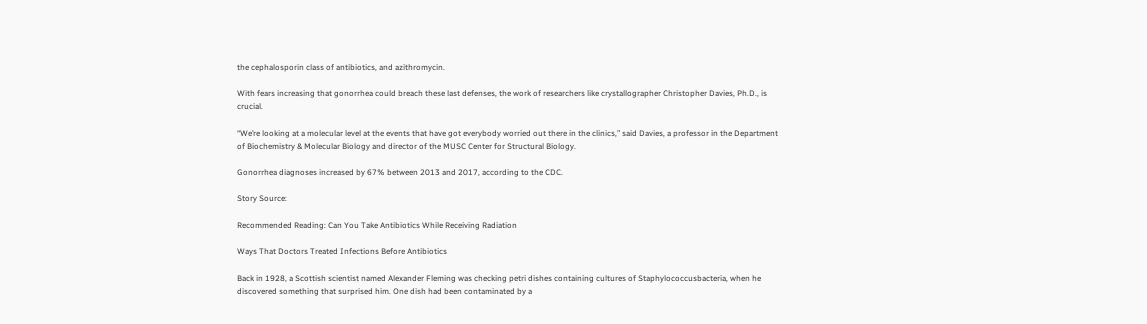the cephalosporin class of antibiotics, and azithromycin.

With fears increasing that gonorrhea could breach these last defenses, the work of researchers like crystallographer Christopher Davies, Ph.D., is crucial.

“We’re looking at a molecular level at the events that have got everybody worried out there in the clinics,” said Davies, a professor in the Department of Biochemistry & Molecular Biology and director of the MUSC Center for Structural Biology.

Gonorrhea diagnoses increased by 67% between 2013 and 2017, according to the CDC.

Story Source:

Recommended Reading: Can You Take Antibiotics While Receiving Radiation

Ways That Doctors Treated Infections Before Antibiotics

Back in 1928, a Scottish scientist named Alexander Fleming was checking petri dishes containing cultures of Staphylococcusbacteria, when he discovered something that surprised him. One dish had been contaminated by a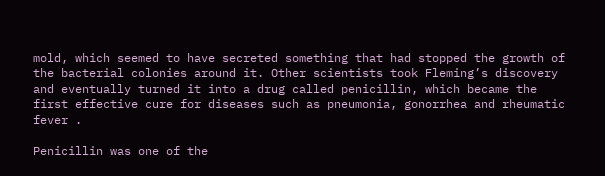mold, which seemed to have secreted something that had stopped the growth of the bacterial colonies around it. Other scientists took Fleming’s discovery and eventually turned it into a drug called penicillin, which became the first effective cure for diseases such as pneumonia, gonorrhea and rheumatic fever .

Penicillin was one of the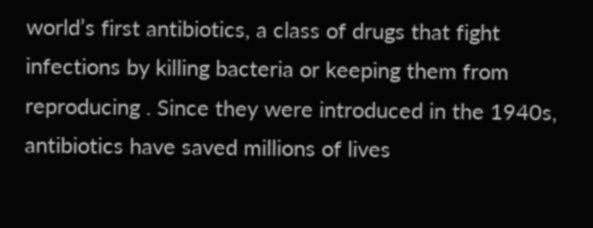world’s first antibiotics, a class of drugs that fight infections by killing bacteria or keeping them from reproducing . Since they were introduced in the 1940s, antibiotics have saved millions of lives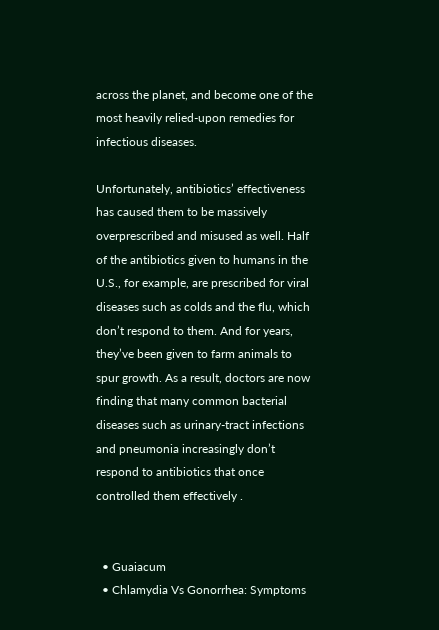across the planet, and become one of the most heavily relied-upon remedies for infectious diseases.

Unfortunately, antibiotics’ effectiveness has caused them to be massively overprescribed and misused as well. Half of the antibiotics given to humans in the U.S., for example, are prescribed for viral diseases such as colds and the flu, which don’t respond to them. And for years, they’ve been given to farm animals to spur growth. As a result, doctors are now finding that many common bacterial diseases such as urinary-tract infections and pneumonia increasingly don’t respond to antibiotics that once controlled them effectively .


  • Guaiacum
  • Chlamydia Vs Gonorrhea: Symptoms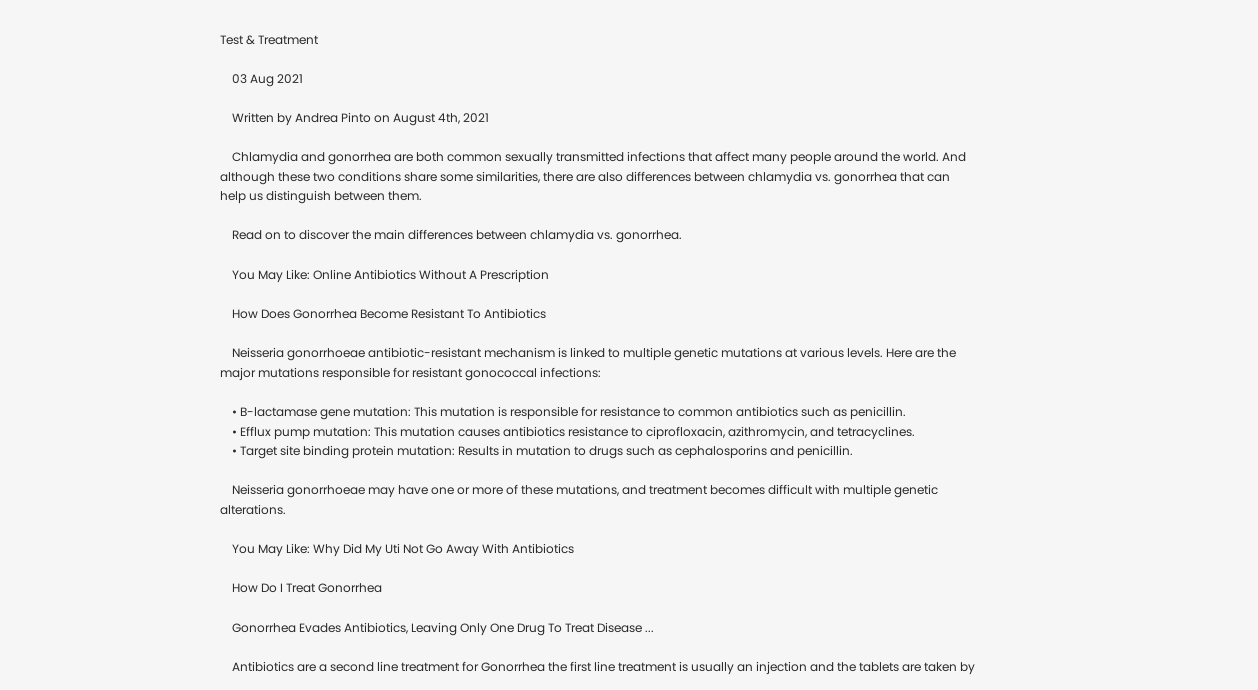Test & Treatment

    03 Aug 2021

    Written by Andrea Pinto on August 4th, 2021

    Chlamydia and gonorrhea are both common sexually transmitted infections that affect many people around the world. And although these two conditions share some similarities, there are also differences between chlamydia vs. gonorrhea that can help us distinguish between them.

    Read on to discover the main differences between chlamydia vs. gonorrhea.

    You May Like: Online Antibiotics Without A Prescription

    How Does Gonorrhea Become Resistant To Antibiotics

    Neisseria gonorrhoeae antibiotic-resistant mechanism is linked to multiple genetic mutations at various levels. Here are the major mutations responsible for resistant gonococcal infections:

    • B-lactamase gene mutation: This mutation is responsible for resistance to common antibiotics such as penicillin.
    • Efflux pump mutation: This mutation causes antibiotics resistance to ciprofloxacin, azithromycin, and tetracyclines.
    • Target site binding protein mutation: Results in mutation to drugs such as cephalosporins and penicillin.

    Neisseria gonorrhoeae may have one or more of these mutations, and treatment becomes difficult with multiple genetic alterations.

    You May Like: Why Did My Uti Not Go Away With Antibiotics

    How Do I Treat Gonorrhea

    Gonorrhea Evades Antibiotics, Leaving Only One Drug To Treat Disease ...

    Antibiotics are a second line treatment for Gonorrhea the first line treatment is usually an injection and the tablets are taken by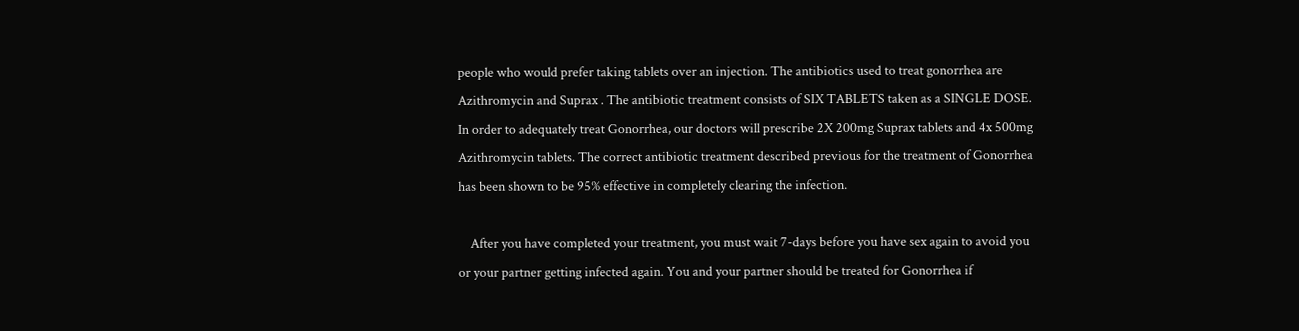people who would prefer taking tablets over an injection. The antibiotics used to treat gonorrhea are Azithromycin and Suprax . The antibiotic treatment consists of SIX TABLETS taken as a SINGLE DOSE. In order to adequately treat Gonorrhea, our doctors will prescribe 2X 200mg Suprax tablets and 4x 500mg Azithromycin tablets. The correct antibiotic treatment described previous for the treatment of Gonorrhea has been shown to be 95% effective in completely clearing the infection.

    After you have completed your treatment, you must wait 7-days before you have sex again to avoid you or your partner getting infected again. You and your partner should be treated for Gonorrhea if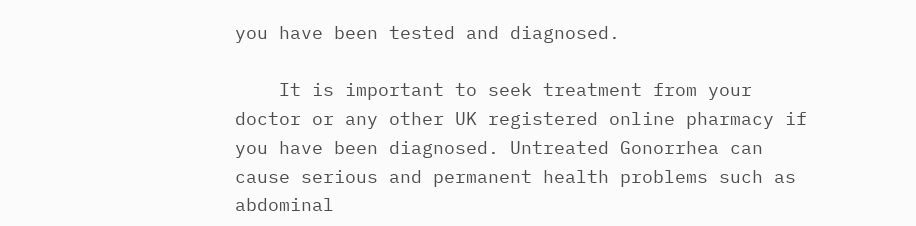you have been tested and diagnosed.

    It is important to seek treatment from your doctor or any other UK registered online pharmacy if you have been diagnosed. Untreated Gonorrhea can cause serious and permanent health problems such as abdominal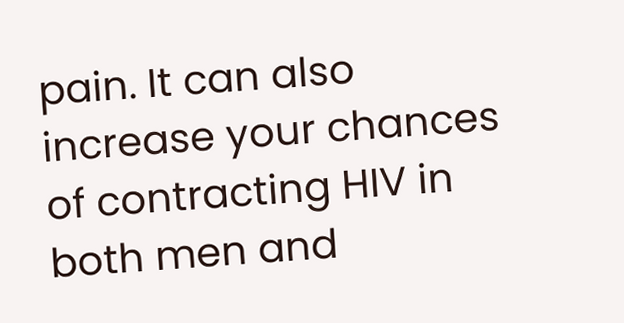pain. It can also increase your chances of contracting HIV in both men and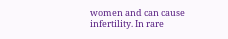women and can cause infertility. In rare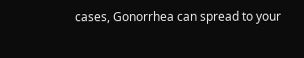cases, Gonorrhea can spread to your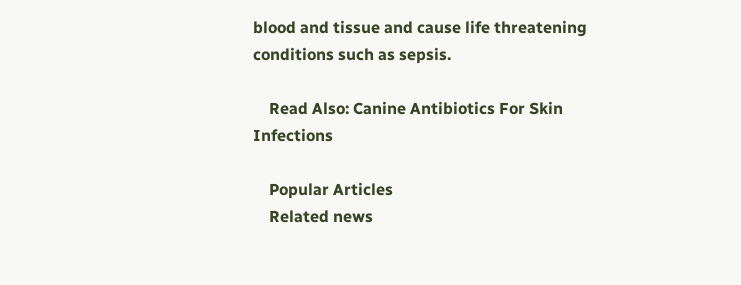blood and tissue and cause life threatening conditions such as sepsis.

    Read Also: Canine Antibiotics For Skin Infections

    Popular Articles
    Related news